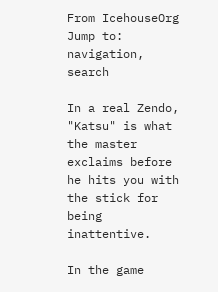From IcehouseOrg
Jump to: navigation, search

In a real Zendo, "Katsu" is what the master exclaims before he hits you with the stick for being inattentive.

In the game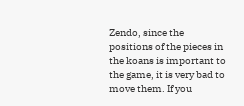Zendo, since the positions of the pieces in the koans is important to the game, it is very bad to move them. If you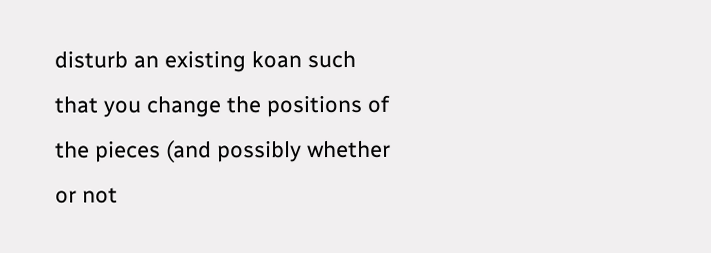disturb an existing koan such that you change the positions of the pieces (and possibly whether or not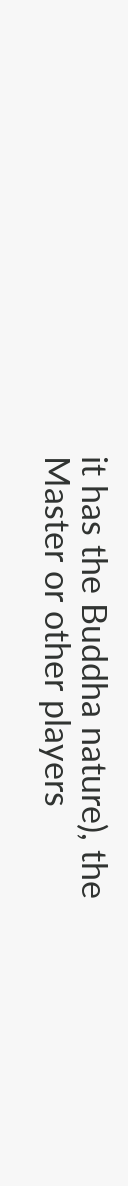it has the Buddha nature), the Master or other players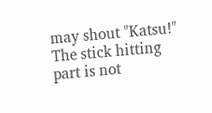may shout "Katsu!" The stick hitting part is not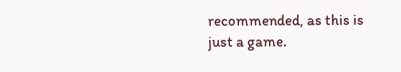recommended, as this is just a game.